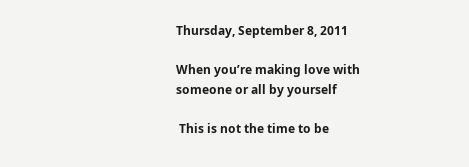Thursday, September 8, 2011

When you’re making love with someone or all by yourself

 This is not the time to be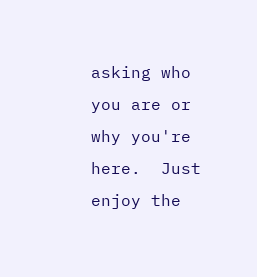asking who you are or why you're here.  Just enjoy the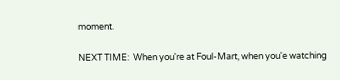moment.

NEXT TIME:  When you're at Foul-Mart, when you'e watching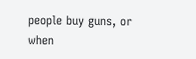people buy guns, or when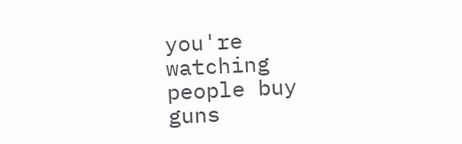you're watching people buy guns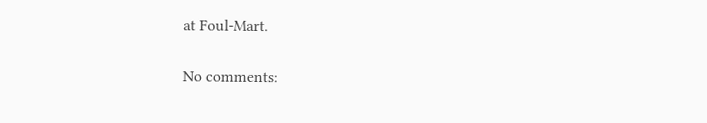at Foul-Mart.

No comments: